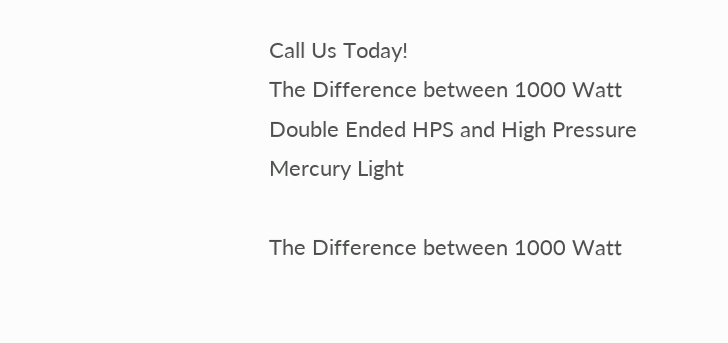Call Us Today!
The Difference between 1000 Watt Double Ended HPS and High Pressure Mercury Light

The Difference between 1000 Watt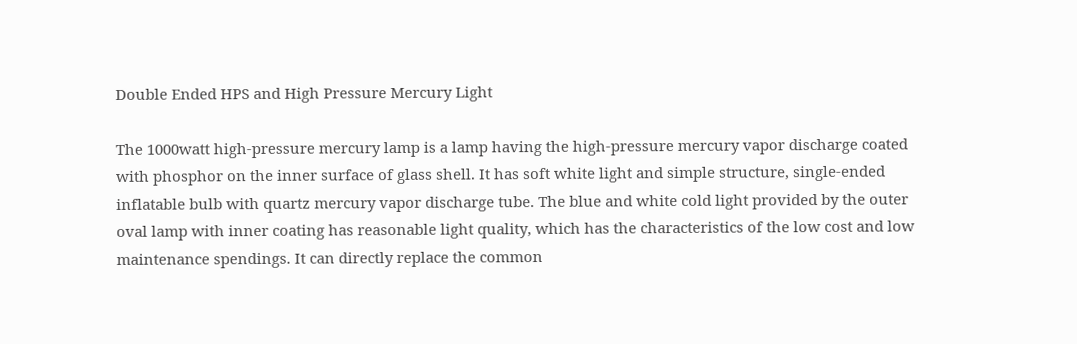Double Ended HPS and High Pressure Mercury Light

The 1000watt high-pressure mercury lamp is a lamp having the high-pressure mercury vapor discharge coated with phosphor on the inner surface of glass shell. It has soft white light and simple structure, single-ended inflatable bulb with quartz mercury vapor discharge tube. The blue and white cold light provided by the outer oval lamp with inner coating has reasonable light quality, which has the characteristics of the low cost and low maintenance spendings. It can directly replace the common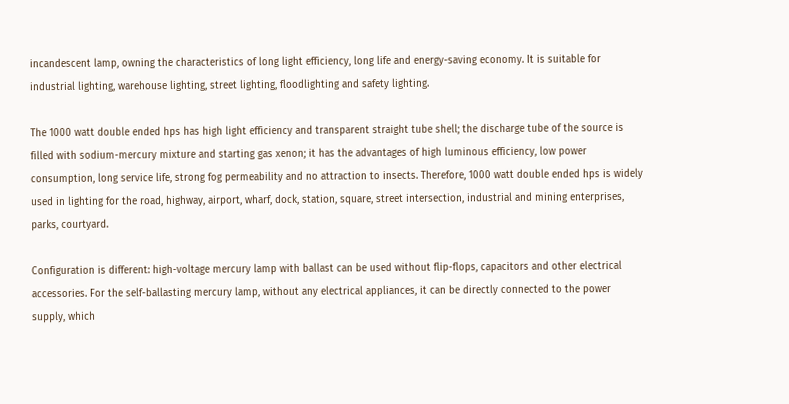incandescent lamp, owning the characteristics of long light efficiency, long life and energy-saving economy. It is suitable for industrial lighting, warehouse lighting, street lighting, floodlighting and safety lighting.

The 1000 watt double ended hps has high light efficiency and transparent straight tube shell; the discharge tube of the source is filled with sodium-mercury mixture and starting gas xenon; it has the advantages of high luminous efficiency, low power consumption, long service life, strong fog permeability and no attraction to insects. Therefore, 1000 watt double ended hps is widely used in lighting for the road, highway, airport, wharf, dock, station, square, street intersection, industrial and mining enterprises, parks, courtyard.

Configuration is different: high-voltage mercury lamp with ballast can be used without flip-flops, capacitors and other electrical accessories. For the self-ballasting mercury lamp, without any electrical appliances, it can be directly connected to the power supply, which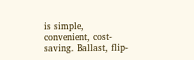is simple, convenient, cost-saving. Ballast, flip-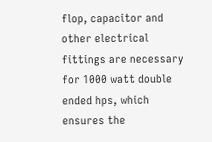flop, capacitor and other electrical fittings are necessary for 1000 watt double ended hps, which ensures the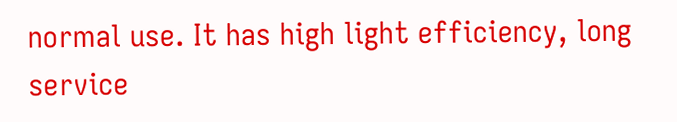normal use. It has high light efficiency, long service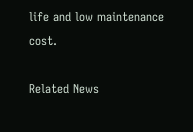life and low maintenance cost.

Related News